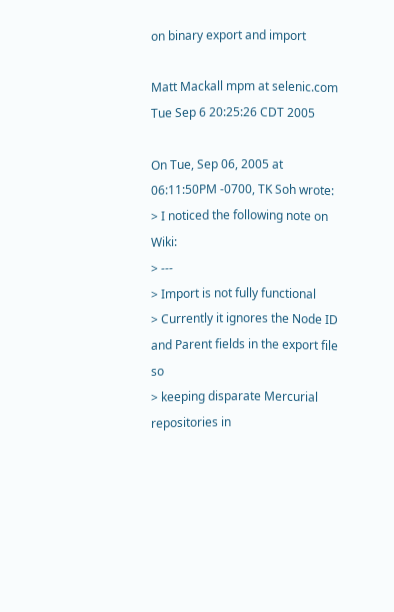on binary export and import

Matt Mackall mpm at selenic.com
Tue Sep 6 20:25:26 CDT 2005

On Tue, Sep 06, 2005 at 06:11:50PM -0700, TK Soh wrote:
> I noticed the following note on Wiki:
> ---
> Import is not fully functional
> Currently it ignores the Node ID and Parent fields in the export file so
> keeping disparate Mercurial repositories in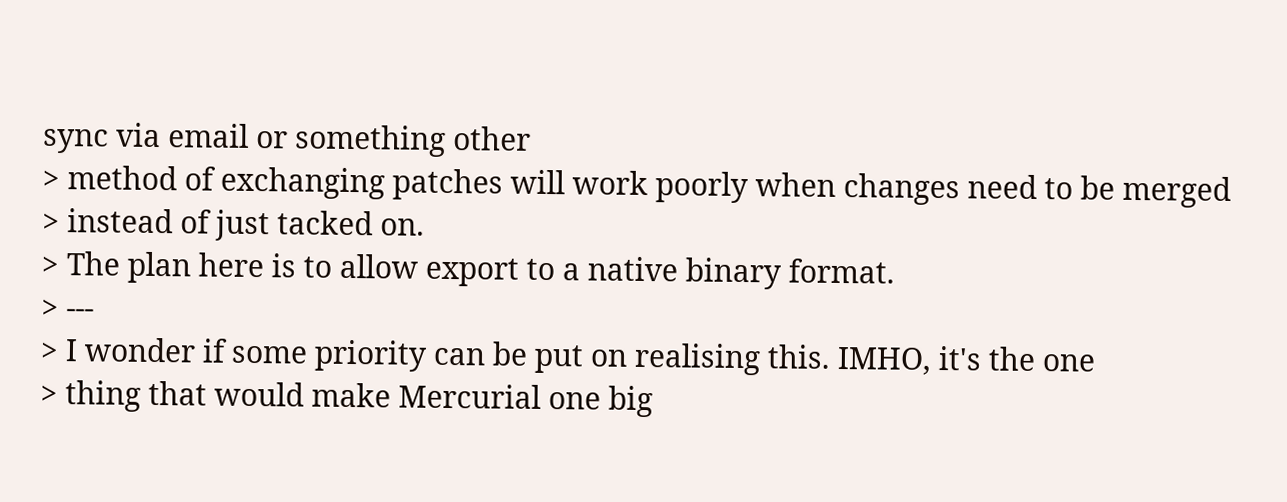sync via email or something other
> method of exchanging patches will work poorly when changes need to be merged
> instead of just tacked on.
> The plan here is to allow export to a native binary format.
> ---
> I wonder if some priority can be put on realising this. IMHO, it's the one
> thing that would make Mercurial one big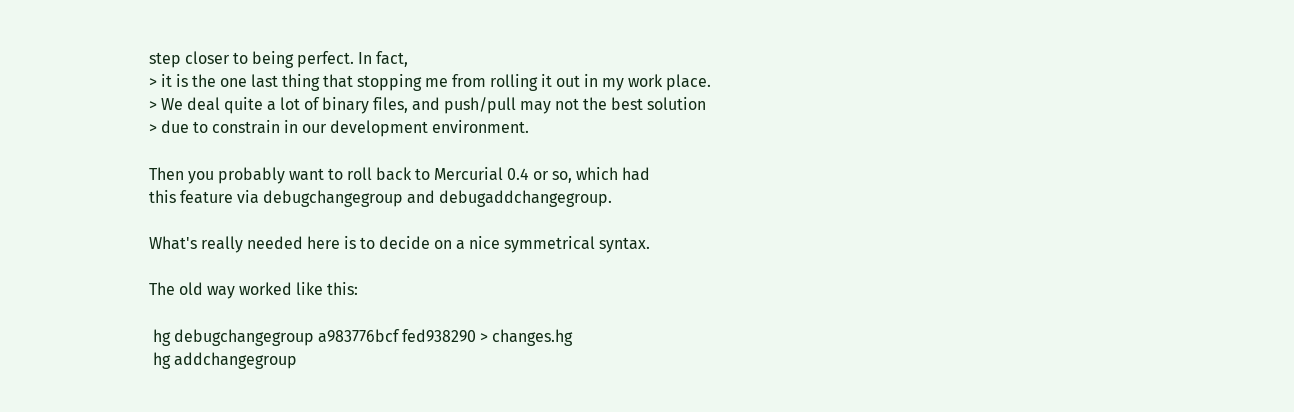step closer to being perfect. In fact,
> it is the one last thing that stopping me from rolling it out in my work place.
> We deal quite a lot of binary files, and push/pull may not the best solution
> due to constrain in our development environment.

Then you probably want to roll back to Mercurial 0.4 or so, which had
this feature via debugchangegroup and debugaddchangegroup.

What's really needed here is to decide on a nice symmetrical syntax.

The old way worked like this:

 hg debugchangegroup a983776bcf fed938290 > changes.hg
 hg addchangegroup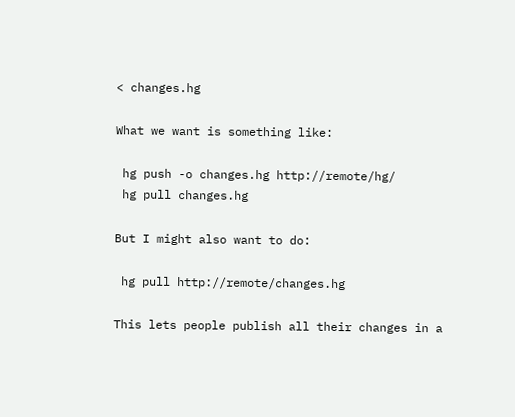< changes.hg

What we want is something like:

 hg push -o changes.hg http://remote/hg/
 hg pull changes.hg

But I might also want to do:

 hg pull http://remote/changes.hg

This lets people publish all their changes in a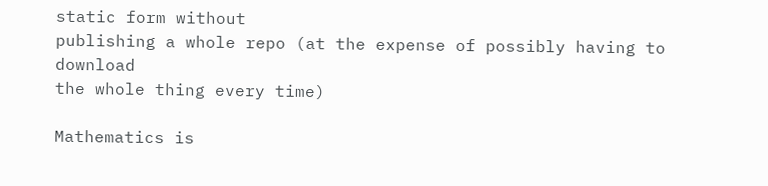static form without
publishing a whole repo (at the expense of possibly having to download
the whole thing every time)

Mathematics is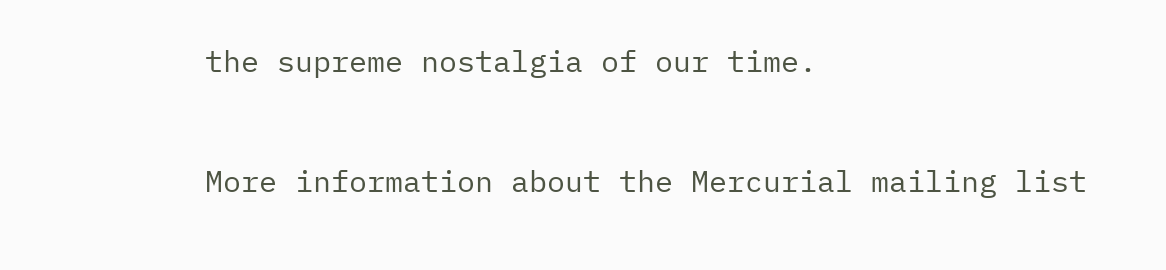the supreme nostalgia of our time.

More information about the Mercurial mailing list